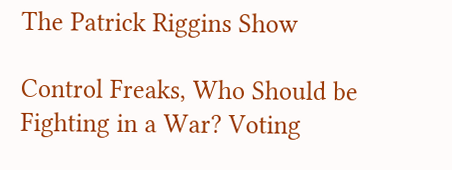The Patrick Riggins Show

Control Freaks, Who Should be Fighting in a War? Voting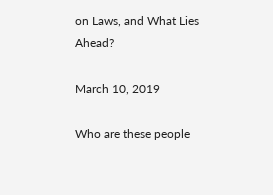on Laws, and What Lies Ahead?

March 10, 2019

Who are these people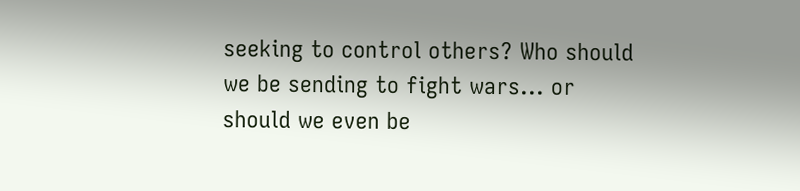seeking to control others? Who should we be sending to fight wars... or should we even be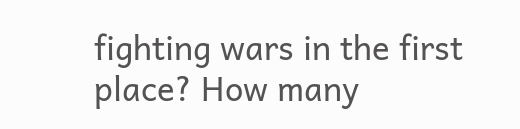fighting wars in the first place? How many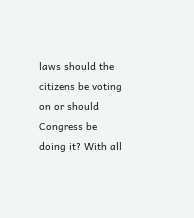laws should the citizens be voting on or should Congress be doing it? With all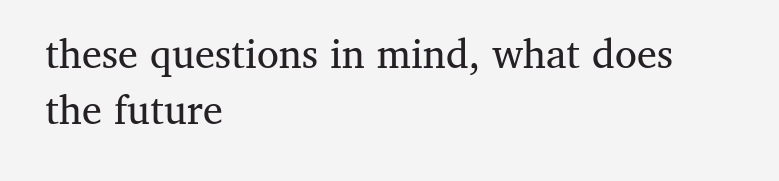these questions in mind, what does the future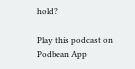hold?

Play this podcast on Podbean App